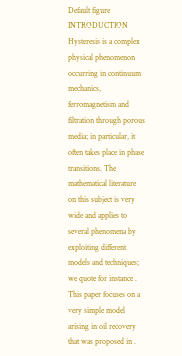Default figure
INTRODUCTION Hysteresis is a complex physical phenomenon occurring in continuum mechanics, ferromagnetism and filtration through porous media; in particular, it often takes place in phase transitions. The mathematical literature on this subject is very wide and applies to several phenomena by exploiting different models and techniques; we quote for instance . This paper focuses on a very simple model arising in oil recovery that was proposed in .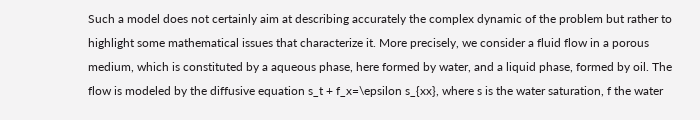Such a model does not certainly aim at describing accurately the complex dynamic of the problem but rather to highlight some mathematical issues that characterize it. More precisely, we consider a fluid flow in a porous medium, which is constituted by a aqueous phase, here formed by water, and a liquid phase, formed by oil. The flow is modeled by the diffusive equation s_t + f_x=\epsilon s_{xx}, where s is the water saturation, f the water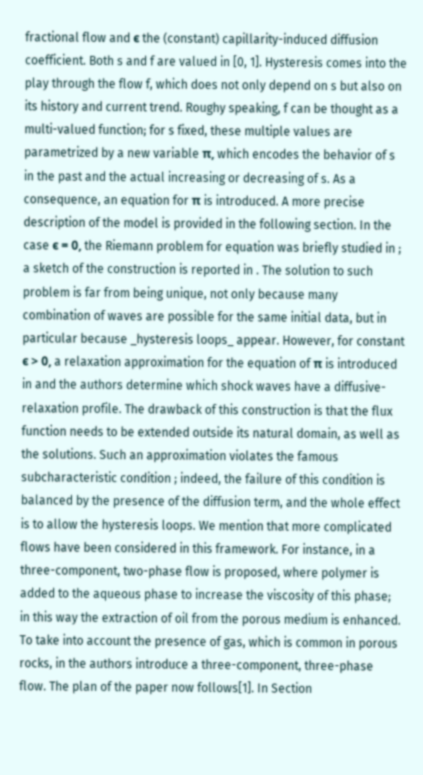fractional flow and ϵ the (constant) capillarity-induced diffusion coefficient. Both s and f are valued in [0, 1]. Hysteresis comes into the play through the flow f, which does not only depend on s but also on its history and current trend. Roughy speaking, f can be thought as a multi-valued function; for s fixed, these multiple values are parametrized by a new variable π, which encodes the behavior of s in the past and the actual increasing or decreasing of s. As a consequence, an equation for π is introduced. A more precise description of the model is provided in the following section. In the case ϵ = 0, the Riemann problem for equation was briefly studied in ; a sketch of the construction is reported in . The solution to such problem is far from being unique, not only because many combination of waves are possible for the same initial data, but in particular because _hysteresis loops_ appear. However, for constant ϵ > 0, a relaxation approximation for the equation of π is introduced in and the authors determine which shock waves have a diffusive-relaxation profile. The drawback of this construction is that the flux function needs to be extended outside its natural domain, as well as the solutions. Such an approximation violates the famous subcharacteristic condition ; indeed, the failure of this condition is balanced by the presence of the diffusion term, and the whole effect is to allow the hysteresis loops. We mention that more complicated flows have been considered in this framework. For instance, in a three-component, two-phase flow is proposed, where polymer is added to the aqueous phase to increase the viscosity of this phase; in this way the extraction of oil from the porous medium is enhanced. To take into account the presence of gas, which is common in porous rocks, in the authors introduce a three-component, three-phase flow. The plan of the paper now follows[1]. In Section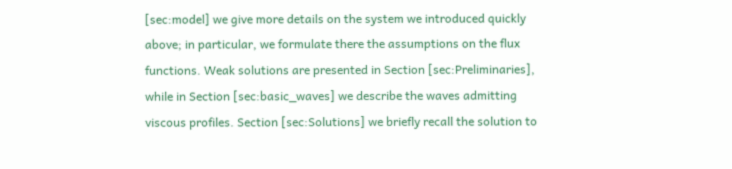[sec:model] we give more details on the system we introduced quickly above; in particular, we formulate there the assumptions on the flux functions. Weak solutions are presented in Section [sec:Preliminaries], while in Section [sec:basic_waves] we describe the waves admitting viscous profiles. Section [sec:Solutions] we briefly recall the solution to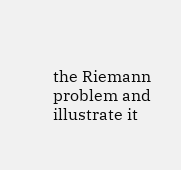the Riemann problem and illustrate it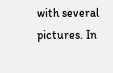with several pictures. In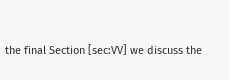the final Section [sec:VV] we discuss the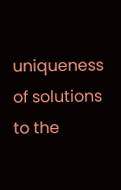uniqueness of solutions to the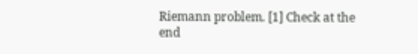Riemann problem. [1] Check at the end